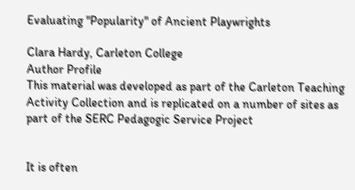Evaluating "Popularity" of Ancient Playwrights

Clara Hardy, Carleton College
Author Profile
This material was developed as part of the Carleton Teaching Activity Collection and is replicated on a number of sites as part of the SERC Pedagogic Service Project


It is often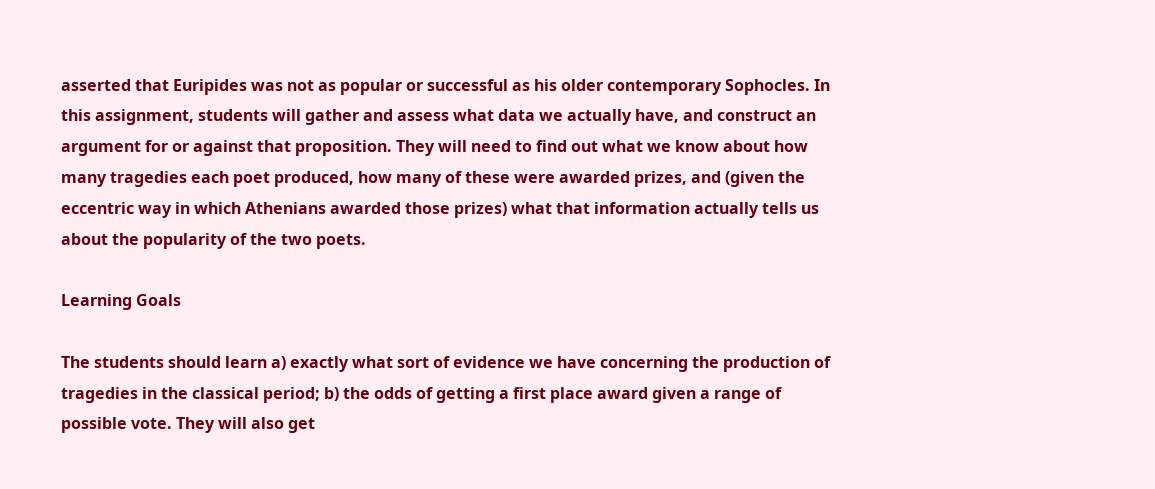asserted that Euripides was not as popular or successful as his older contemporary Sophocles. In this assignment, students will gather and assess what data we actually have, and construct an argument for or against that proposition. They will need to find out what we know about how many tragedies each poet produced, how many of these were awarded prizes, and (given the eccentric way in which Athenians awarded those prizes) what that information actually tells us about the popularity of the two poets.

Learning Goals

The students should learn a) exactly what sort of evidence we have concerning the production of tragedies in the classical period; b) the odds of getting a first place award given a range of possible vote. They will also get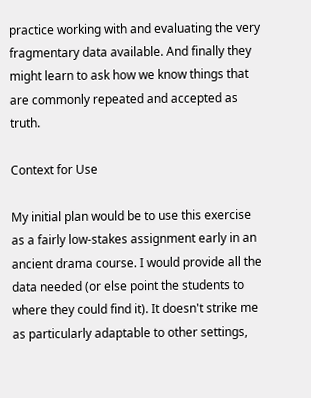practice working with and evaluating the very fragmentary data available. And finally they might learn to ask how we know things that are commonly repeated and accepted as truth.

Context for Use

My initial plan would be to use this exercise as a fairly low-stakes assignment early in an ancient drama course. I would provide all the data needed (or else point the students to where they could find it). It doesn't strike me as particularly adaptable to other settings,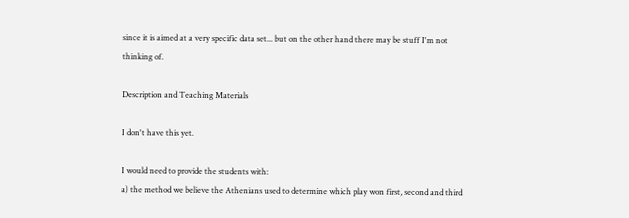since it is aimed at a very specific data set... but on the other hand there may be stuff I'm not thinking of.

Description and Teaching Materials

I don't have this yet.

I would need to provide the students with:
a) the method we believe the Athenians used to determine which play won first, second and third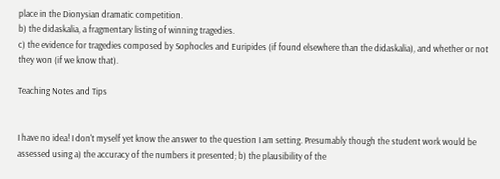place in the Dionysian dramatic competition.
b) the didaskalia, a fragmentary listing of winning tragedies.
c) the evidence for tragedies composed by Sophocles and Euripides (if found elsewhere than the didaskalia), and whether or not they won (if we know that).

Teaching Notes and Tips


I have no idea! I don't myself yet know the answer to the question I am setting. Presumably though the student work would be assessed using a) the accuracy of the numbers it presented; b) the plausibility of the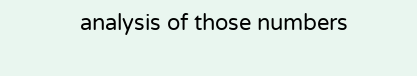analysis of those numbers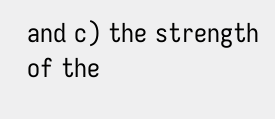and c) the strength of the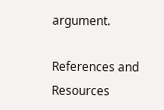argument.

References and Resources